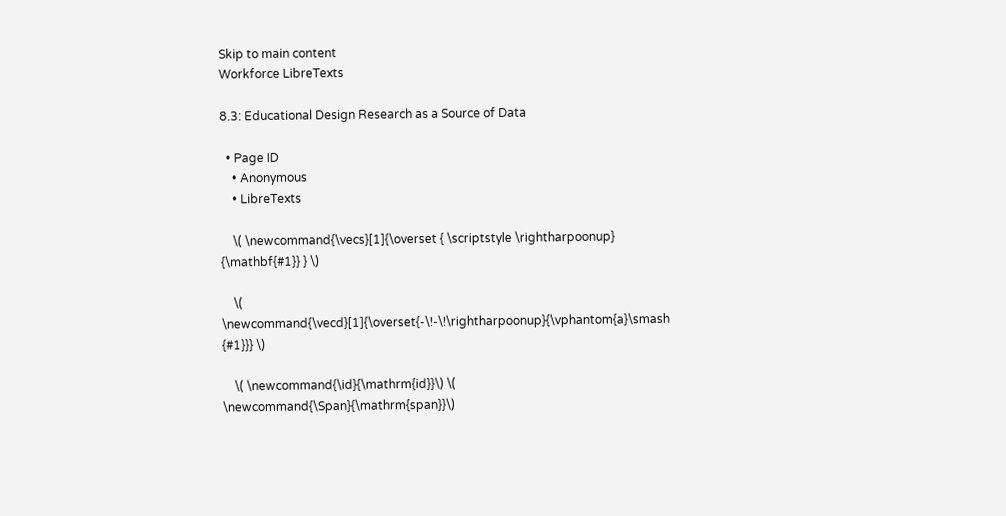Skip to main content
Workforce LibreTexts

8.3: Educational Design Research as a Source of Data

  • Page ID
    • Anonymous
    • LibreTexts

    \( \newcommand{\vecs}[1]{\overset { \scriptstyle \rightharpoonup} {\mathbf{#1}} } \)

    \( \newcommand{\vecd}[1]{\overset{-\!-\!\rightharpoonup}{\vphantom{a}\smash {#1}}} \)

    \( \newcommand{\id}{\mathrm{id}}\) \( \newcommand{\Span}{\mathrm{span}}\)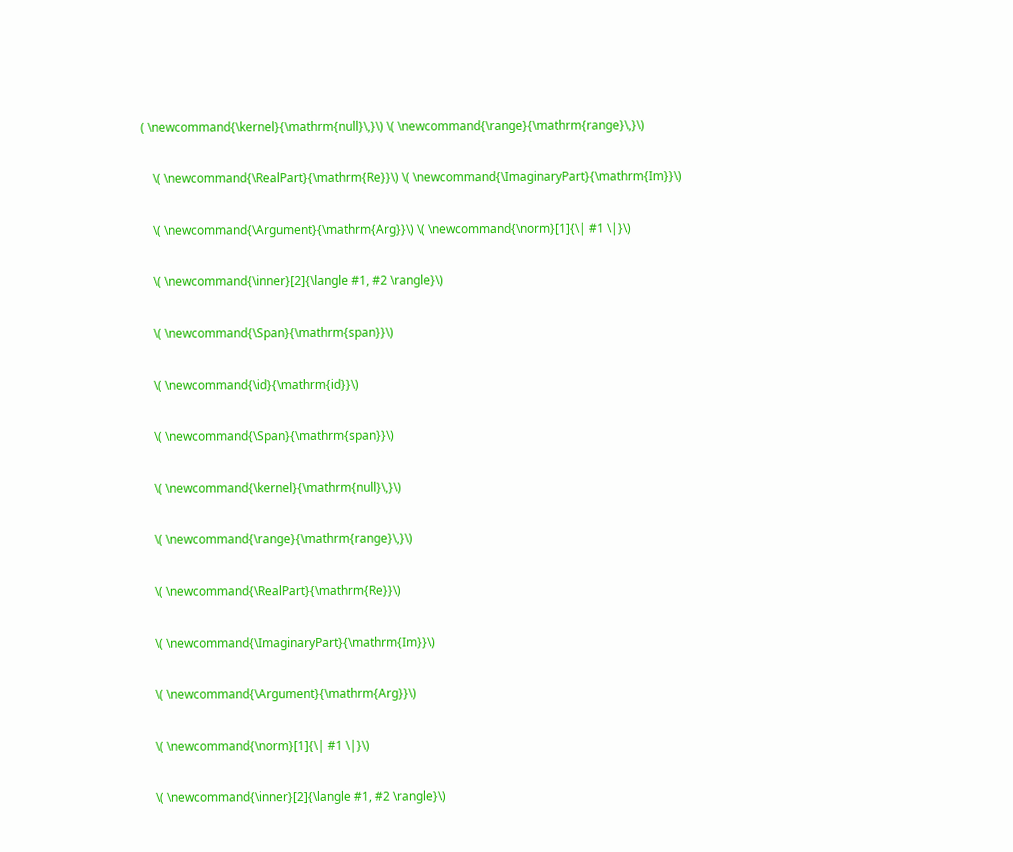( \newcommand{\kernel}{\mathrm{null}\,}\) \( \newcommand{\range}{\mathrm{range}\,}\)

    \( \newcommand{\RealPart}{\mathrm{Re}}\) \( \newcommand{\ImaginaryPart}{\mathrm{Im}}\)

    \( \newcommand{\Argument}{\mathrm{Arg}}\) \( \newcommand{\norm}[1]{\| #1 \|}\)

    \( \newcommand{\inner}[2]{\langle #1, #2 \rangle}\)

    \( \newcommand{\Span}{\mathrm{span}}\)

    \( \newcommand{\id}{\mathrm{id}}\)

    \( \newcommand{\Span}{\mathrm{span}}\)

    \( \newcommand{\kernel}{\mathrm{null}\,}\)

    \( \newcommand{\range}{\mathrm{range}\,}\)

    \( \newcommand{\RealPart}{\mathrm{Re}}\)

    \( \newcommand{\ImaginaryPart}{\mathrm{Im}}\)

    \( \newcommand{\Argument}{\mathrm{Arg}}\)

    \( \newcommand{\norm}[1]{\| #1 \|}\)

    \( \newcommand{\inner}[2]{\langle #1, #2 \rangle}\)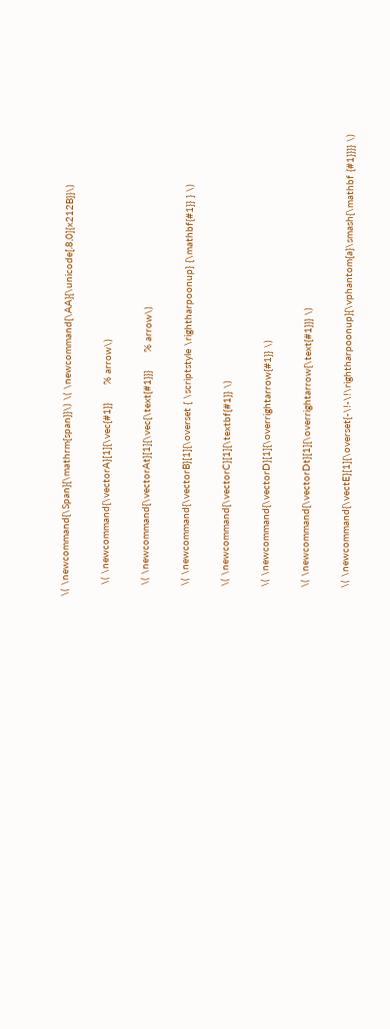\( \newcommand{\Span}{\mathrm{span}}\) \( \newcommand{\AA}{\unicode[.8,0]{x212B}}\)

    \( \newcommand{\vectorA}[1]{\vec{#1}}      % arrow\)

    \( \newcommand{\vectorAt}[1]{\vec{\text{#1}}}      % arrow\)

    \( \newcommand{\vectorB}[1]{\overset { \scriptstyle \rightharpoonup} {\mathbf{#1}} } \)

    \( \newcommand{\vectorC}[1]{\textbf{#1}} \)

    \( \newcommand{\vectorD}[1]{\overrightarrow{#1}} \)

    \( \newcommand{\vectorDt}[1]{\overrightarrow{\text{#1}}} \)

    \( \newcommand{\vectE}[1]{\overset{-\!-\!\rightharpoonup}{\vphantom{a}\smash{\mathbf {#1}}}} \)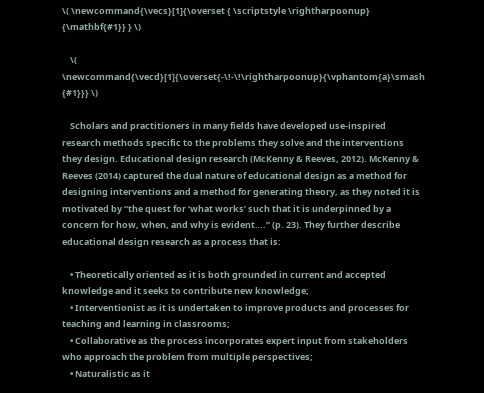\( \newcommand{\vecs}[1]{\overset { \scriptstyle \rightharpoonup} {\mathbf{#1}} } \)

    \( \newcommand{\vecd}[1]{\overset{-\!-\!\rightharpoonup}{\vphantom{a}\smash {#1}}} \)

    Scholars and practitioners in many fields have developed use-inspired research methods specific to the problems they solve and the interventions they design. Educational design research (McKenny & Reeves, 2012). McKenny & Reeves (2014) captured the dual nature of educational design as a method for designing interventions and a method for generating theory, as they noted it is motivated by “the quest for ‘what works’ such that it is underpinned by a concern for how, when, and why is evident….” (p. 23). They further describe educational design research as a process that is:

    • Theoretically oriented as it is both grounded in current and accepted knowledge and it seeks to contribute new knowledge;
    • Interventionist as it is undertaken to improve products and processes for teaching and learning in classrooms;
    • Collaborative as the process incorporates expert input from stakeholders who approach the problem from multiple perspectives;
    • Naturalistic as it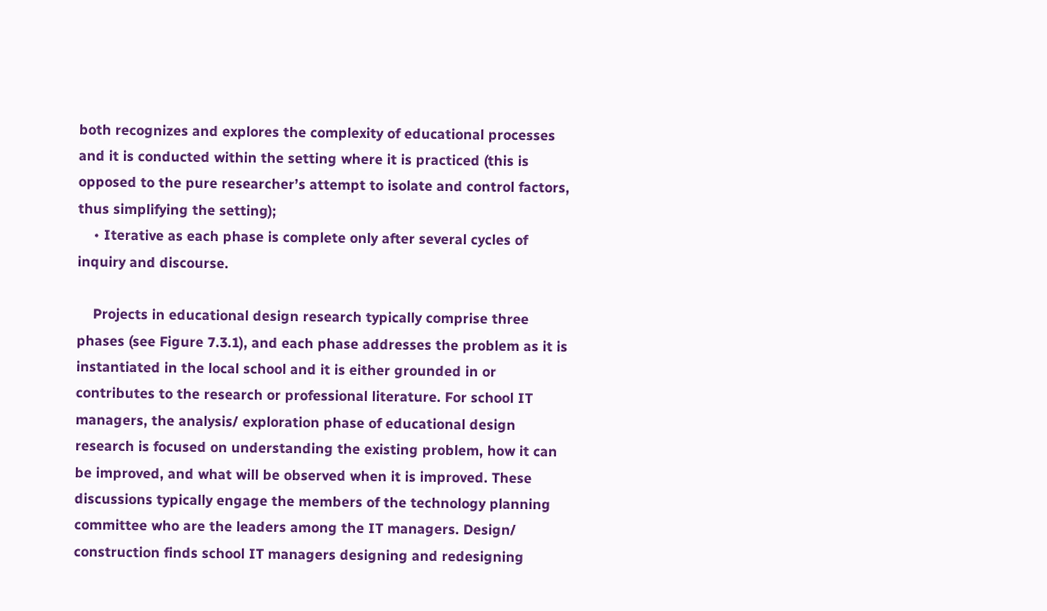both recognizes and explores the complexity of educational processes and it is conducted within the setting where it is practiced (this is opposed to the pure researcher’s attempt to isolate and control factors, thus simplifying the setting);
    • Iterative as each phase is complete only after several cycles of inquiry and discourse.

    Projects in educational design research typically comprise three phases (see Figure 7.3.1), and each phase addresses the problem as it is instantiated in the local school and it is either grounded in or contributes to the research or professional literature. For school IT managers, the analysis/ exploration phase of educational design research is focused on understanding the existing problem, how it can be improved, and what will be observed when it is improved. These discussions typically engage the members of the technology planning committee who are the leaders among the IT managers. Design/ construction finds school IT managers designing and redesigning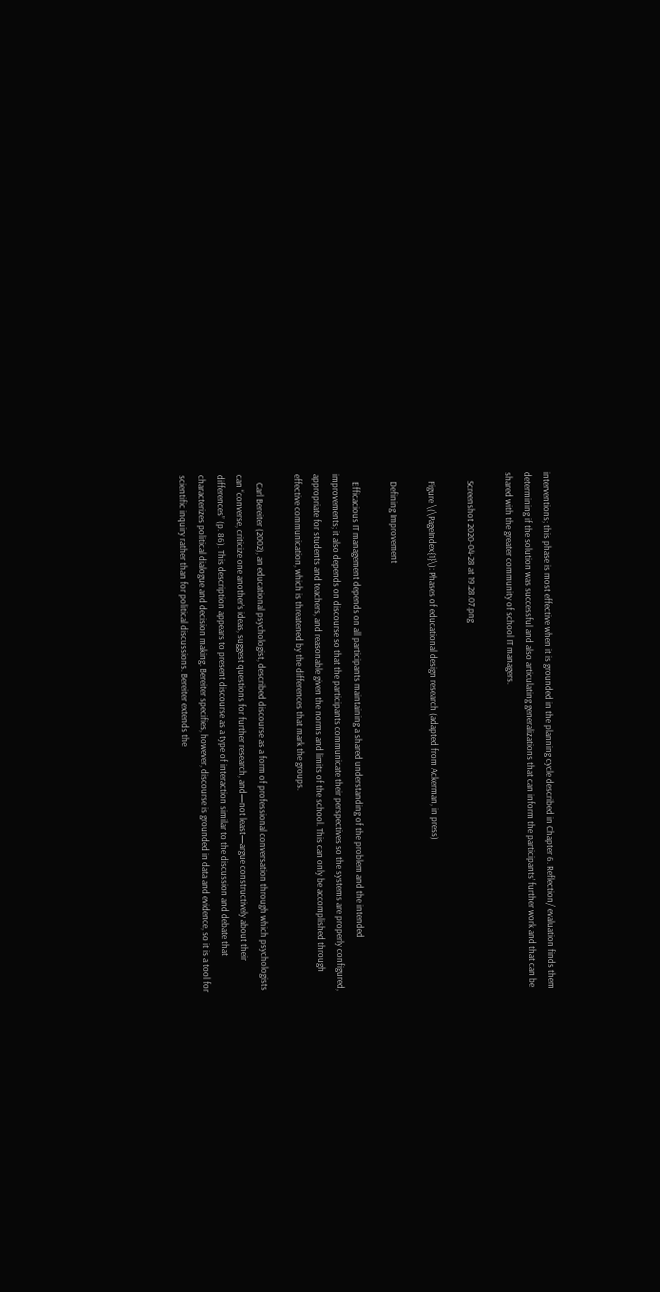interventions; this phase is most effective when it is grounded in the planning cycle described in Chapter 6. Reflection/ evaluation finds them determining if the solution was successful and also articulating generalizations that can inform the participants’ further work and that can be shared with the greater community of school IT managers.

    Screenshot 2020-04-28 at 19.28.07.png

    Figure \(\PageIndex{1}\): Phases of educational design research (adapted from Ackerman, in press)

    Defining Improvement

    Efficacious IT management depends on all participants maintaining a shared understanding of the problem and the intended improvements; it also depends on discourse so that the participants communicate their perspectives so the systems are properly configured, appropriate for students and teachers, and reasonable given the norms and limits of the school. This can only be accomplished through effective communication, which is threatened by the differences that mark the groups.

    Carl Bereiter (2002), an educational psychologist, described discourse as a form of professional conversation through which psychologists can “converse, criticize one another’s ideas, suggest questions for further research, and—not least—argue constructively about their differences” (p. 86). This description appears to present discourse as a type of interaction similar to the discussion and debate that characterizes political dialogue and decision making. Bereiter specifies, however, discourse is grounded in data and evidence, so it is a tool for scientific inquiry rather than for political discussions. Bereiter extends the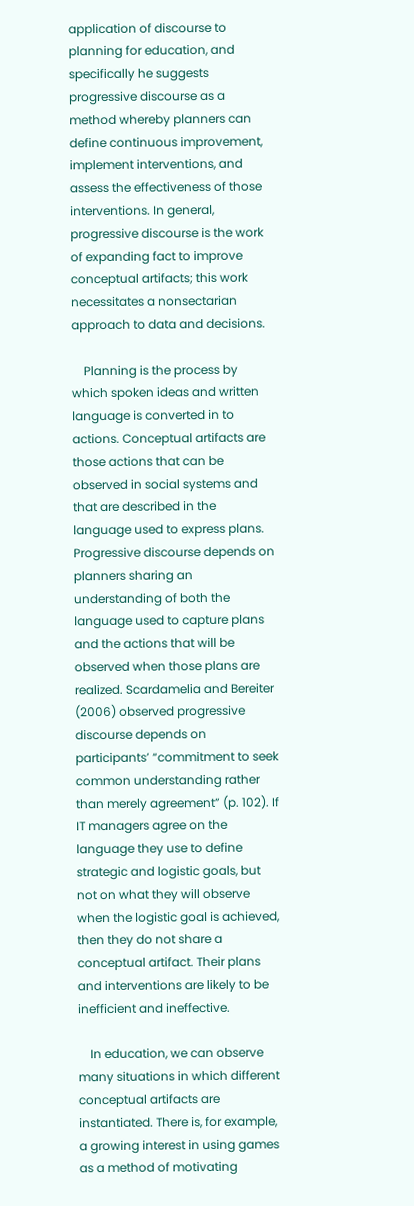application of discourse to planning for education, and specifically he suggests progressive discourse as a method whereby planners can define continuous improvement, implement interventions, and assess the effectiveness of those interventions. In general, progressive discourse is the work of expanding fact to improve conceptual artifacts; this work necessitates a nonsectarian approach to data and decisions.

    Planning is the process by which spoken ideas and written language is converted in to actions. Conceptual artifacts are those actions that can be observed in social systems and that are described in the language used to express plans. Progressive discourse depends on planners sharing an understanding of both the language used to capture plans and the actions that will be observed when those plans are realized. Scardamelia and Bereiter (2006) observed progressive discourse depends on participants’ “commitment to seek common understanding rather than merely agreement” (p. 102). If IT managers agree on the language they use to define strategic and logistic goals, but not on what they will observe when the logistic goal is achieved, then they do not share a conceptual artifact. Their plans and interventions are likely to be inefficient and ineffective.

    In education, we can observe many situations in which different conceptual artifacts are instantiated. There is, for example, a growing interest in using games as a method of motivating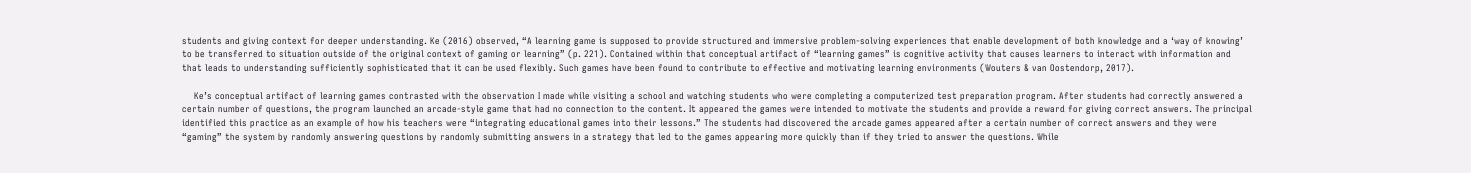students and giving context for deeper understanding. Ke (2016) observed, “A learning game is supposed to provide structured and immersive problem-solving experiences that enable development of both knowledge and a ‘way of knowing’ to be transferred to situation outside of the original context of gaming or learning” (p. 221). Contained within that conceptual artifact of “learning games” is cognitive activity that causes learners to interact with information and that leads to understanding sufficiently sophisticated that it can be used flexibly. Such games have been found to contribute to effective and motivating learning environments (Wouters & van Oostendorp, 2017).

    Ke’s conceptual artifact of learning games contrasted with the observation I made while visiting a school and watching students who were completing a computerized test preparation program. After students had correctly answered a certain number of questions, the program launched an arcade-style game that had no connection to the content. It appeared the games were intended to motivate the students and provide a reward for giving correct answers. The principal identified this practice as an example of how his teachers were “integrating educational games into their lessons.” The students had discovered the arcade games appeared after a certain number of correct answers and they were “gaming” the system by randomly answering questions by randomly submitting answers in a strategy that led to the games appearing more quickly than if they tried to answer the questions. While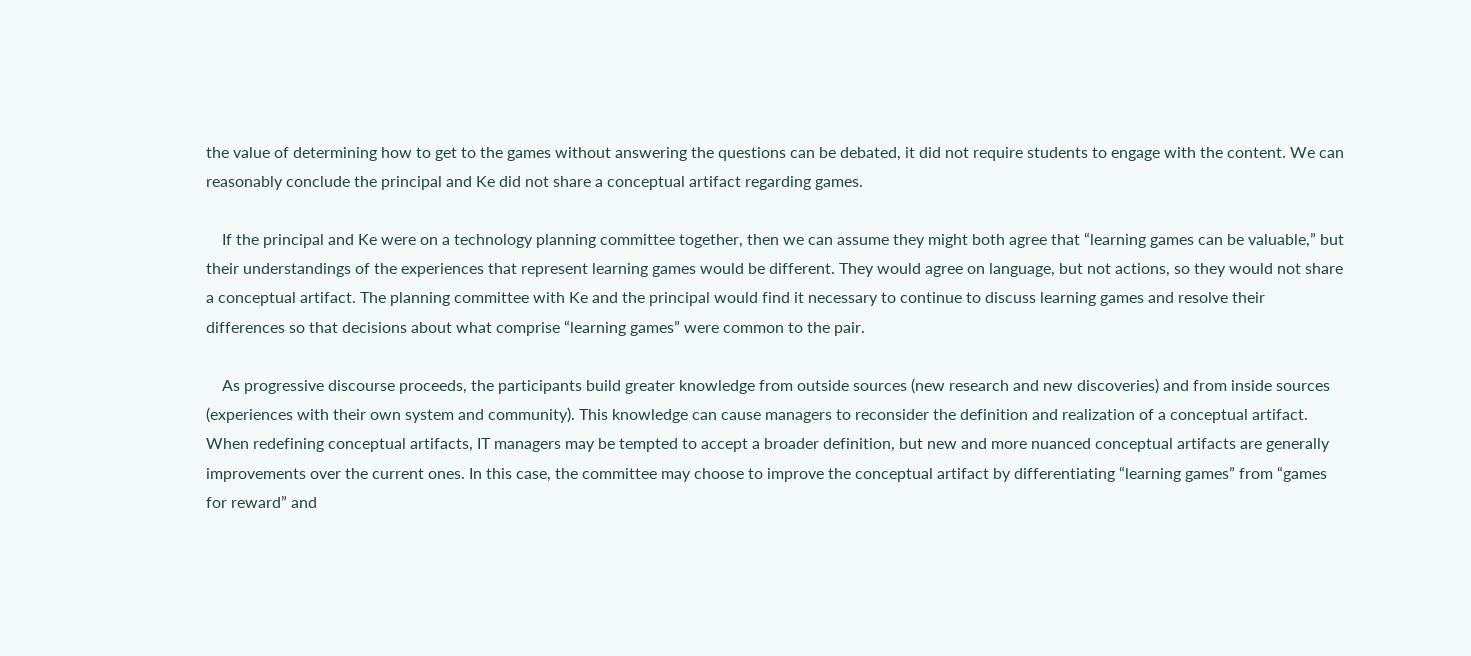the value of determining how to get to the games without answering the questions can be debated, it did not require students to engage with the content. We can reasonably conclude the principal and Ke did not share a conceptual artifact regarding games.

    If the principal and Ke were on a technology planning committee together, then we can assume they might both agree that “learning games can be valuable,” but their understandings of the experiences that represent learning games would be different. They would agree on language, but not actions, so they would not share a conceptual artifact. The planning committee with Ke and the principal would find it necessary to continue to discuss learning games and resolve their differences so that decisions about what comprise “learning games” were common to the pair.

    As progressive discourse proceeds, the participants build greater knowledge from outside sources (new research and new discoveries) and from inside sources (experiences with their own system and community). This knowledge can cause managers to reconsider the definition and realization of a conceptual artifact. When redefining conceptual artifacts, IT managers may be tempted to accept a broader definition, but new and more nuanced conceptual artifacts are generally improvements over the current ones. In this case, the committee may choose to improve the conceptual artifact by differentiating “learning games” from “games for reward” and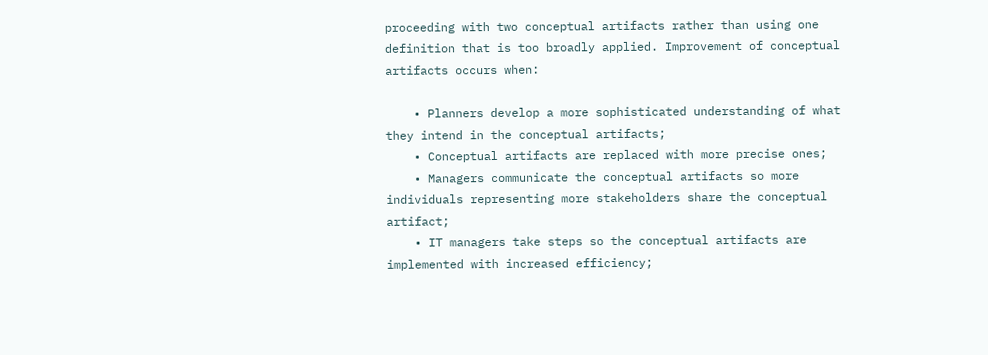proceeding with two conceptual artifacts rather than using one definition that is too broadly applied. Improvement of conceptual artifacts occurs when:

    • Planners develop a more sophisticated understanding of what they intend in the conceptual artifacts;
    • Conceptual artifacts are replaced with more precise ones;
    • Managers communicate the conceptual artifacts so more individuals representing more stakeholders share the conceptual artifact;
    • IT managers take steps so the conceptual artifacts are implemented with increased efficiency;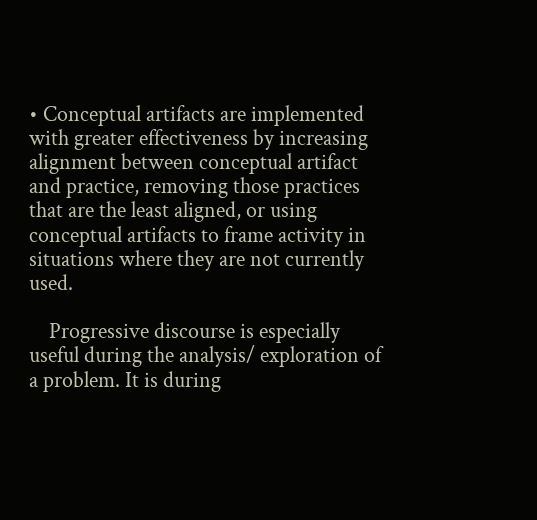• Conceptual artifacts are implemented with greater effectiveness by increasing alignment between conceptual artifact and practice, removing those practices that are the least aligned, or using conceptual artifacts to frame activity in situations where they are not currently used.

    Progressive discourse is especially useful during the analysis/ exploration of a problem. It is during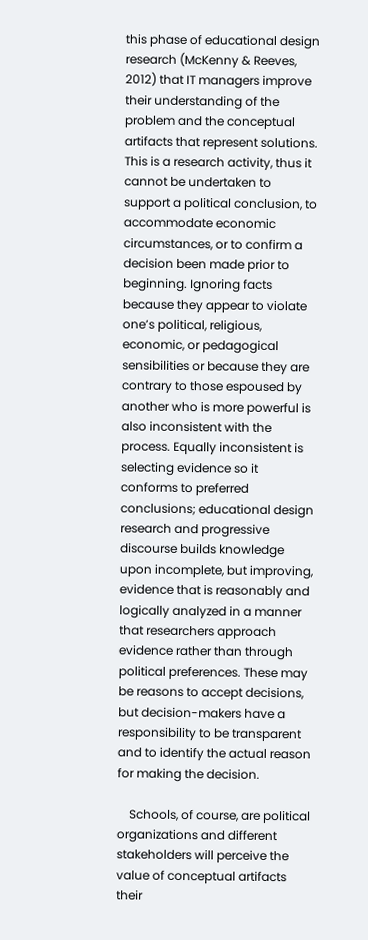this phase of educational design research (McKenny & Reeves, 2012) that IT managers improve their understanding of the problem and the conceptual artifacts that represent solutions. This is a research activity, thus it cannot be undertaken to support a political conclusion, to accommodate economic circumstances, or to confirm a decision been made prior to beginning. Ignoring facts because they appear to violate one’s political, religious, economic, or pedagogical sensibilities or because they are contrary to those espoused by another who is more powerful is also inconsistent with the process. Equally inconsistent is selecting evidence so it conforms to preferred conclusions; educational design research and progressive discourse builds knowledge upon incomplete, but improving, evidence that is reasonably and logically analyzed in a manner that researchers approach evidence rather than through political preferences. These may be reasons to accept decisions, but decision-makers have a responsibility to be transparent and to identify the actual reason for making the decision.

    Schools, of course, are political organizations and different stakeholders will perceive the value of conceptual artifacts their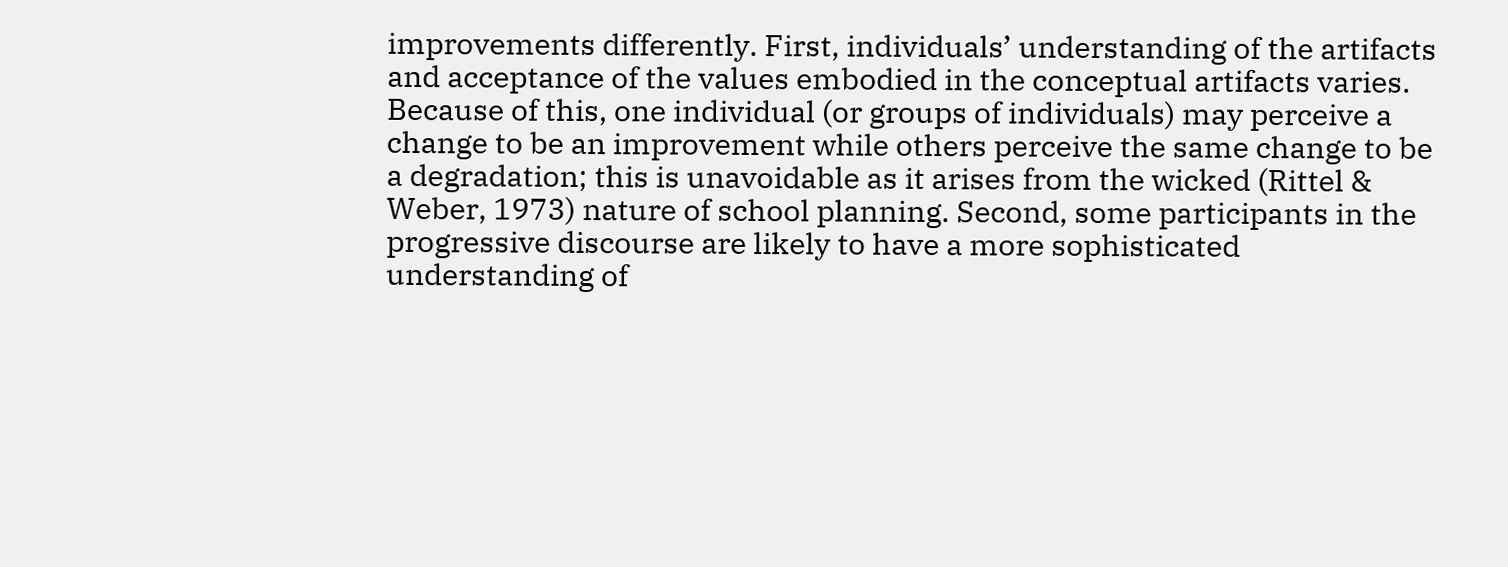improvements differently. First, individuals’ understanding of the artifacts and acceptance of the values embodied in the conceptual artifacts varies. Because of this, one individual (or groups of individuals) may perceive a change to be an improvement while others perceive the same change to be a degradation; this is unavoidable as it arises from the wicked (Rittel & Weber, 1973) nature of school planning. Second, some participants in the progressive discourse are likely to have a more sophisticated understanding of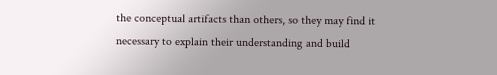the conceptual artifacts than others, so they may find it necessary to explain their understanding and build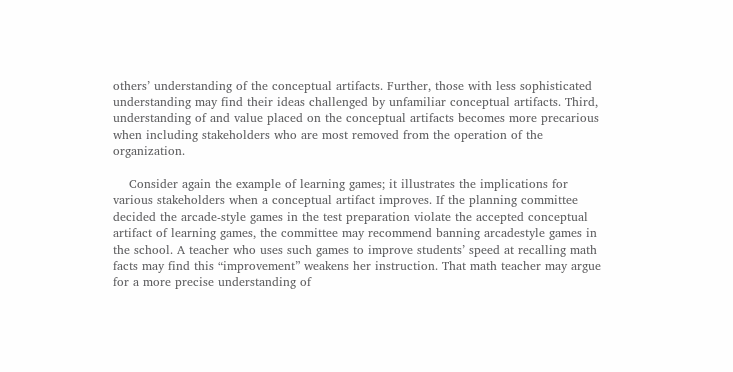others’ understanding of the conceptual artifacts. Further, those with less sophisticated understanding may find their ideas challenged by unfamiliar conceptual artifacts. Third, understanding of and value placed on the conceptual artifacts becomes more precarious when including stakeholders who are most removed from the operation of the organization.

    Consider again the example of learning games; it illustrates the implications for various stakeholders when a conceptual artifact improves. If the planning committee decided the arcade-style games in the test preparation violate the accepted conceptual artifact of learning games, the committee may recommend banning arcadestyle games in the school. A teacher who uses such games to improve students’ speed at recalling math facts may find this “improvement” weakens her instruction. That math teacher may argue for a more precise understanding of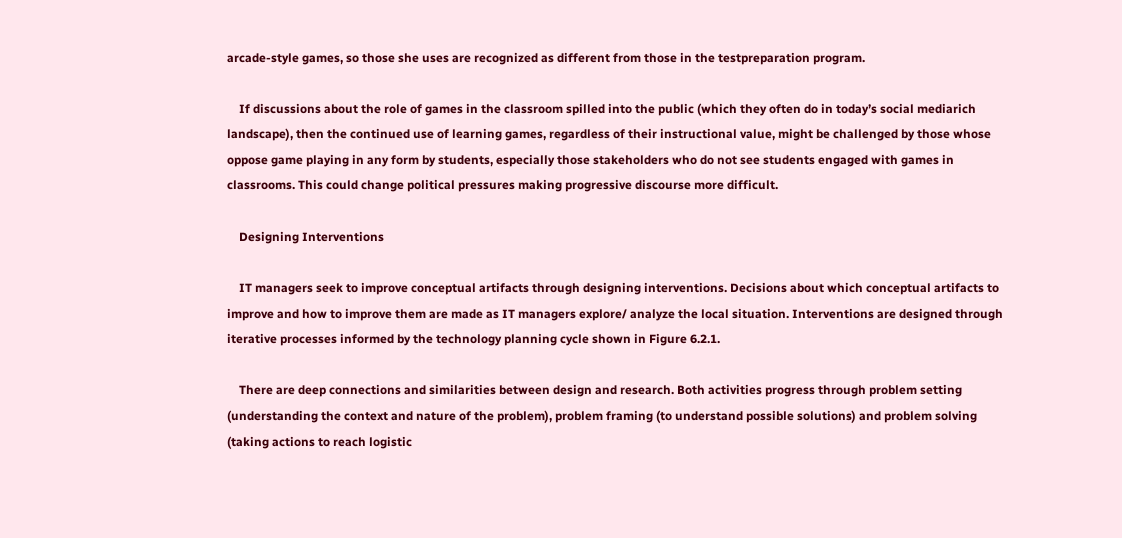arcade-style games, so those she uses are recognized as different from those in the testpreparation program.

    If discussions about the role of games in the classroom spilled into the public (which they often do in today’s social mediarich landscape), then the continued use of learning games, regardless of their instructional value, might be challenged by those whose oppose game playing in any form by students, especially those stakeholders who do not see students engaged with games in classrooms. This could change political pressures making progressive discourse more difficult.

    Designing Interventions

    IT managers seek to improve conceptual artifacts through designing interventions. Decisions about which conceptual artifacts to improve and how to improve them are made as IT managers explore/ analyze the local situation. Interventions are designed through iterative processes informed by the technology planning cycle shown in Figure 6.2.1.

    There are deep connections and similarities between design and research. Both activities progress through problem setting (understanding the context and nature of the problem), problem framing (to understand possible solutions) and problem solving (taking actions to reach logistic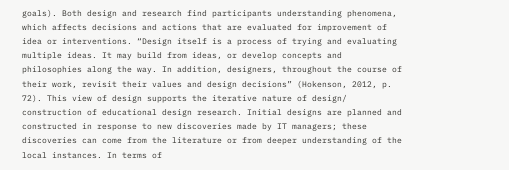goals). Both design and research find participants understanding phenomena, which affects decisions and actions that are evaluated for improvement of idea or interventions. “Design itself is a process of trying and evaluating multiple ideas. It may build from ideas, or develop concepts and philosophies along the way. In addition, designers, throughout the course of their work, revisit their values and design decisions” (Hokenson, 2012, p. 72). This view of design supports the iterative nature of design/ construction of educational design research. Initial designs are planned and constructed in response to new discoveries made by IT managers; these discoveries can come from the literature or from deeper understanding of the local instances. In terms of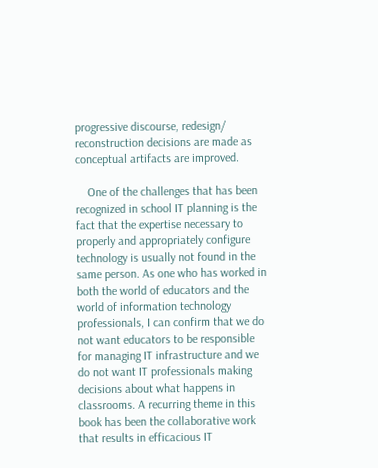progressive discourse, redesign/ reconstruction decisions are made as conceptual artifacts are improved.

    One of the challenges that has been recognized in school IT planning is the fact that the expertise necessary to properly and appropriately configure technology is usually not found in the same person. As one who has worked in both the world of educators and the world of information technology professionals, I can confirm that we do not want educators to be responsible for managing IT infrastructure and we do not want IT professionals making decisions about what happens in classrooms. A recurring theme in this book has been the collaborative work that results in efficacious IT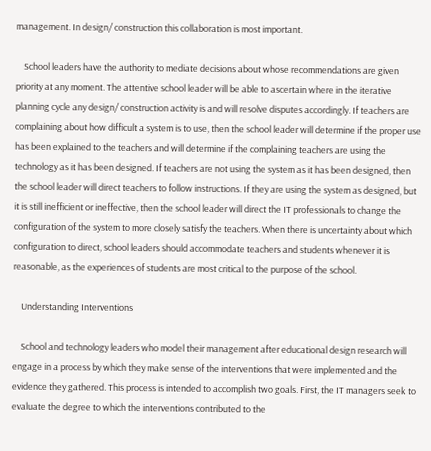management. In design/ construction this collaboration is most important.

    School leaders have the authority to mediate decisions about whose recommendations are given priority at any moment. The attentive school leader will be able to ascertain where in the iterative planning cycle any design/ construction activity is and will resolve disputes accordingly. If teachers are complaining about how difficult a system is to use, then the school leader will determine if the proper use has been explained to the teachers and will determine if the complaining teachers are using the technology as it has been designed. If teachers are not using the system as it has been designed, then the school leader will direct teachers to follow instructions. If they are using the system as designed, but it is still inefficient or ineffective, then the school leader will direct the IT professionals to change the configuration of the system to more closely satisfy the teachers. When there is uncertainty about which configuration to direct, school leaders should accommodate teachers and students whenever it is reasonable, as the experiences of students are most critical to the purpose of the school.

    Understanding Interventions

    School and technology leaders who model their management after educational design research will engage in a process by which they make sense of the interventions that were implemented and the evidence they gathered. This process is intended to accomplish two goals. First, the IT managers seek to evaluate the degree to which the interventions contributed to the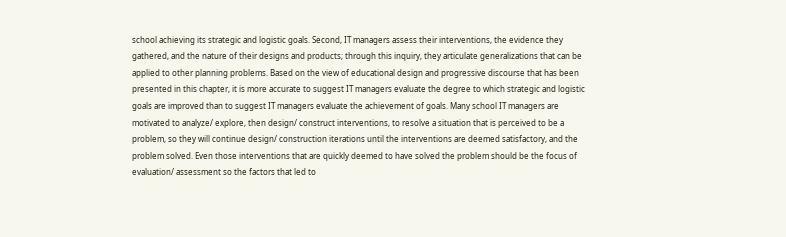school achieving its strategic and logistic goals. Second, IT managers assess their interventions, the evidence they gathered, and the nature of their designs and products; through this inquiry, they articulate generalizations that can be applied to other planning problems. Based on the view of educational design and progressive discourse that has been presented in this chapter, it is more accurate to suggest IT managers evaluate the degree to which strategic and logistic goals are improved than to suggest IT managers evaluate the achievement of goals. Many school IT managers are motivated to analyze/ explore, then design/ construct interventions, to resolve a situation that is perceived to be a problem, so they will continue design/ construction iterations until the interventions are deemed satisfactory, and the problem solved. Even those interventions that are quickly deemed to have solved the problem should be the focus of evaluation/ assessment so the factors that led to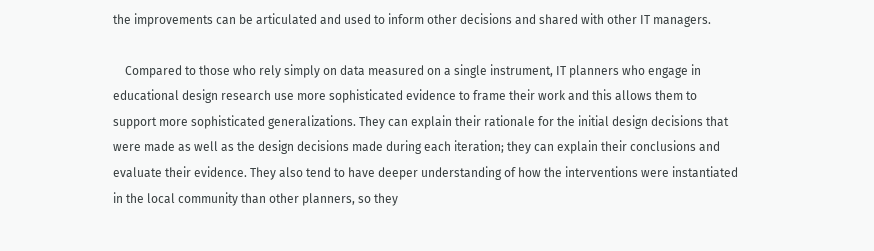the improvements can be articulated and used to inform other decisions and shared with other IT managers.

    Compared to those who rely simply on data measured on a single instrument, IT planners who engage in educational design research use more sophisticated evidence to frame their work and this allows them to support more sophisticated generalizations. They can explain their rationale for the initial design decisions that were made as well as the design decisions made during each iteration; they can explain their conclusions and evaluate their evidence. They also tend to have deeper understanding of how the interventions were instantiated in the local community than other planners, so they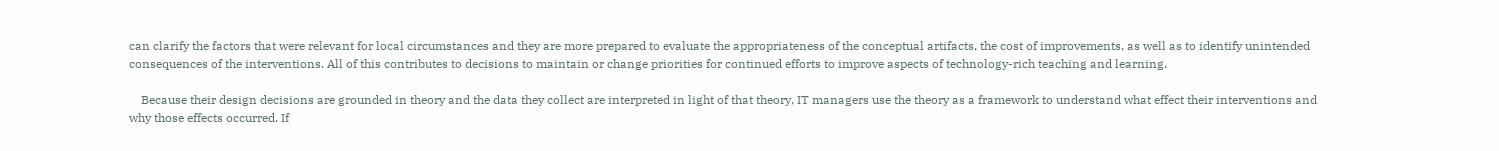can clarify the factors that were relevant for local circumstances and they are more prepared to evaluate the appropriateness of the conceptual artifacts, the cost of improvements, as well as to identify unintended consequences of the interventions. All of this contributes to decisions to maintain or change priorities for continued efforts to improve aspects of technology-rich teaching and learning.

    Because their design decisions are grounded in theory and the data they collect are interpreted in light of that theory, IT managers use the theory as a framework to understand what effect their interventions and why those effects occurred. If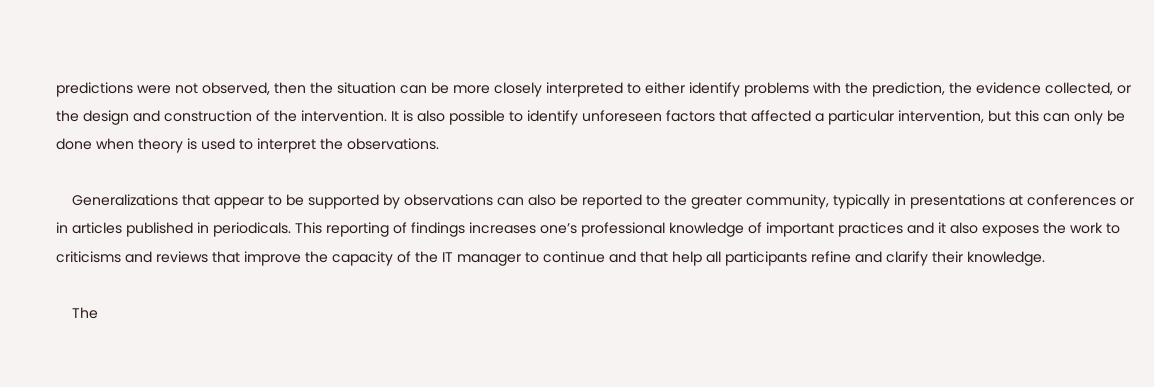predictions were not observed, then the situation can be more closely interpreted to either identify problems with the prediction, the evidence collected, or the design and construction of the intervention. It is also possible to identify unforeseen factors that affected a particular intervention, but this can only be done when theory is used to interpret the observations.

    Generalizations that appear to be supported by observations can also be reported to the greater community, typically in presentations at conferences or in articles published in periodicals. This reporting of findings increases one’s professional knowledge of important practices and it also exposes the work to criticisms and reviews that improve the capacity of the IT manager to continue and that help all participants refine and clarify their knowledge.

    The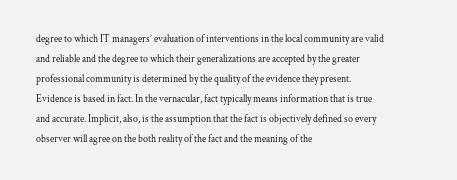degree to which IT managers’ evaluation of interventions in the local community are valid and reliable and the degree to which their generalizations are accepted by the greater professional community is determined by the quality of the evidence they present. Evidence is based in fact. In the vernacular, fact typically means information that is true and accurate. Implicit, also, is the assumption that the fact is objectively defined so every observer will agree on the both reality of the fact and the meaning of the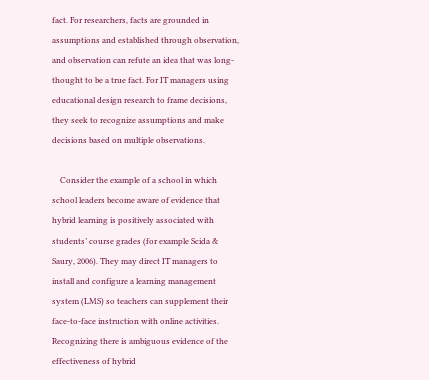fact. For researchers, facts are grounded in assumptions and established through observation, and observation can refute an idea that was long-thought to be a true fact. For IT managers using educational design research to frame decisions, they seek to recognize assumptions and make decisions based on multiple observations.

    Consider the example of a school in which school leaders become aware of evidence that hybrid learning is positively associated with students’ course grades (for example Scida & Saury, 2006). They may direct IT managers to install and configure a learning management system (LMS) so teachers can supplement their face-to-face instruction with online activities. Recognizing there is ambiguous evidence of the effectiveness of hybrid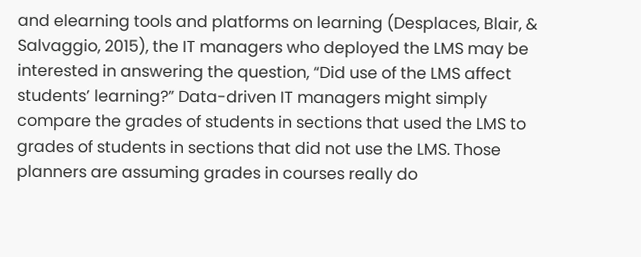and elearning tools and platforms on learning (Desplaces, Blair, & Salvaggio, 2015), the IT managers who deployed the LMS may be interested in answering the question, “Did use of the LMS affect students’ learning?” Data-driven IT managers might simply compare the grades of students in sections that used the LMS to grades of students in sections that did not use the LMS. Those planners are assuming grades in courses really do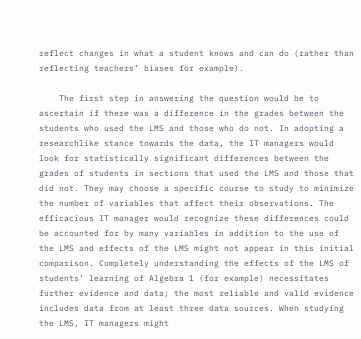reflect changes in what a student knows and can do (rather than reflecting teachers’ biases for example).

    The first step in answering the question would be to ascertain if there was a difference in the grades between the students who used the LMS and those who do not. In adopting a researchlike stance towards the data, the IT managers would look for statistically significant differences between the grades of students in sections that used the LMS and those that did not. They may choose a specific course to study to minimize the number of variables that affect their observations. The efficacious IT manager would recognize these differences could be accounted for by many variables in addition to the use of the LMS and effects of the LMS might not appear in this initial comparison. Completely understanding the effects of the LMS of students’ learning of Algebra 1 (for example) necessitates further evidence and data; the most reliable and valid evidence includes data from at least three data sources. When studying the LMS, IT managers might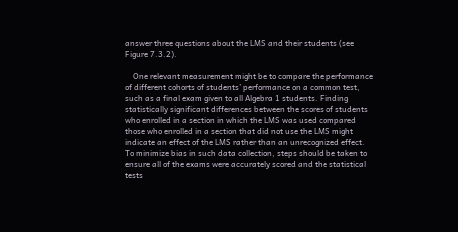answer three questions about the LMS and their students (see Figure 7.3.2).

    One relevant measurement might be to compare the performance of different cohorts of students’ performance on a common test, such as a final exam given to all Algebra 1 students. Finding statistically significant differences between the scores of students who enrolled in a section in which the LMS was used compared those who enrolled in a section that did not use the LMS might indicate an effect of the LMS rather than an unrecognized effect. To minimize bias in such data collection, steps should be taken to ensure all of the exams were accurately scored and the statistical tests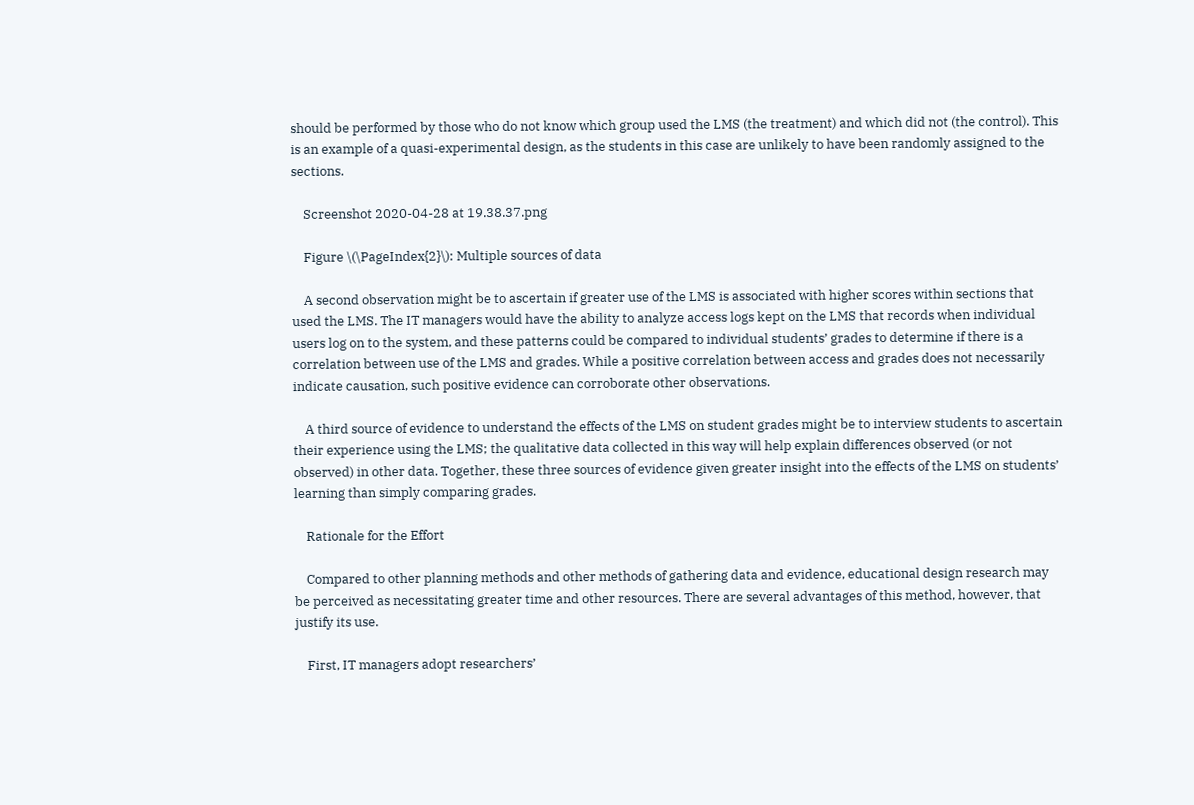should be performed by those who do not know which group used the LMS (the treatment) and which did not (the control). This is an example of a quasi-experimental design, as the students in this case are unlikely to have been randomly assigned to the sections.

    Screenshot 2020-04-28 at 19.38.37.png

    Figure \(\PageIndex{2}\): Multiple sources of data

    A second observation might be to ascertain if greater use of the LMS is associated with higher scores within sections that used the LMS. The IT managers would have the ability to analyze access logs kept on the LMS that records when individual users log on to the system, and these patterns could be compared to individual students’ grades to determine if there is a correlation between use of the LMS and grades. While a positive correlation between access and grades does not necessarily indicate causation, such positive evidence can corroborate other observations.

    A third source of evidence to understand the effects of the LMS on student grades might be to interview students to ascertain their experience using the LMS; the qualitative data collected in this way will help explain differences observed (or not observed) in other data. Together, these three sources of evidence given greater insight into the effects of the LMS on students’ learning than simply comparing grades.

    Rationale for the Effort

    Compared to other planning methods and other methods of gathering data and evidence, educational design research may be perceived as necessitating greater time and other resources. There are several advantages of this method, however, that justify its use.

    First, IT managers adopt researchers’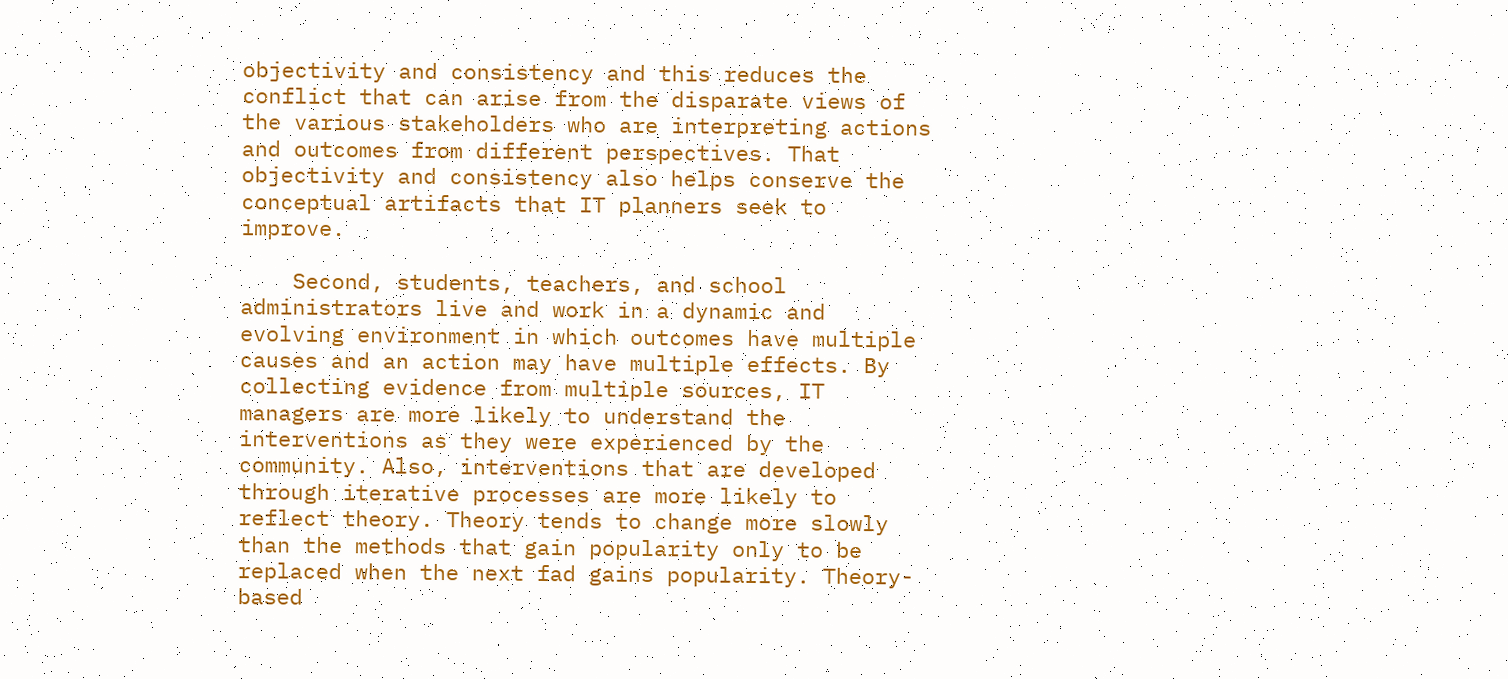objectivity and consistency and this reduces the conflict that can arise from the disparate views of the various stakeholders who are interpreting actions and outcomes from different perspectives. That objectivity and consistency also helps conserve the conceptual artifacts that IT planners seek to improve.

    Second, students, teachers, and school administrators live and work in a dynamic and evolving environment in which outcomes have multiple causes and an action may have multiple effects. By collecting evidence from multiple sources, IT managers are more likely to understand the interventions as they were experienced by the community. Also, interventions that are developed through iterative processes are more likely to reflect theory. Theory tends to change more slowly than the methods that gain popularity only to be replaced when the next fad gains popularity. Theory-based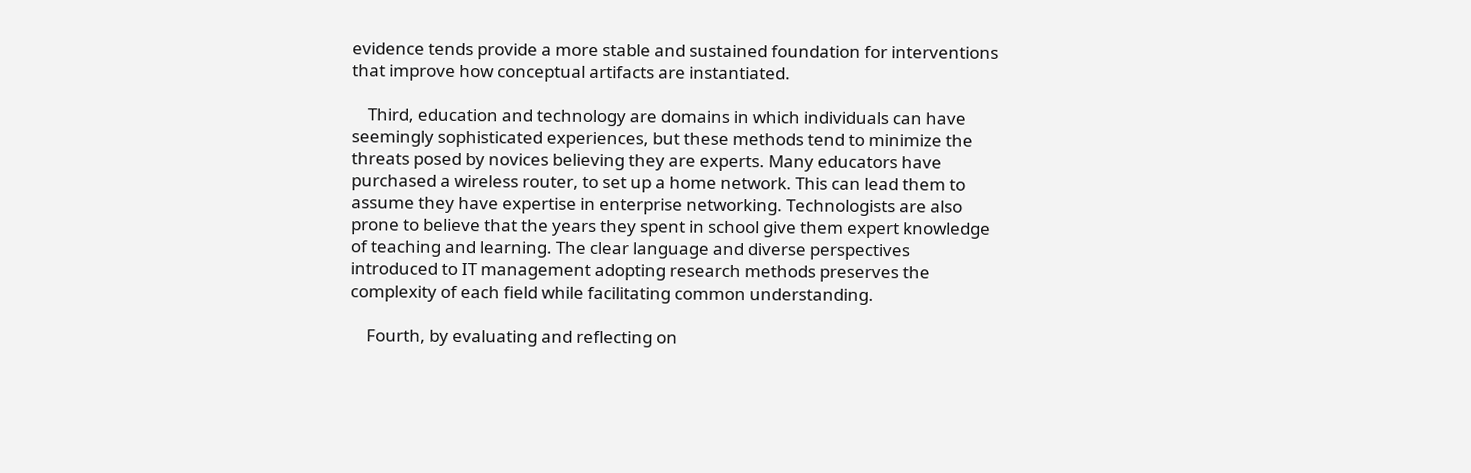evidence tends provide a more stable and sustained foundation for interventions that improve how conceptual artifacts are instantiated.

    Third, education and technology are domains in which individuals can have seemingly sophisticated experiences, but these methods tend to minimize the threats posed by novices believing they are experts. Many educators have purchased a wireless router, to set up a home network. This can lead them to assume they have expertise in enterprise networking. Technologists are also prone to believe that the years they spent in school give them expert knowledge of teaching and learning. The clear language and diverse perspectives introduced to IT management adopting research methods preserves the complexity of each field while facilitating common understanding.

    Fourth, by evaluating and reflecting on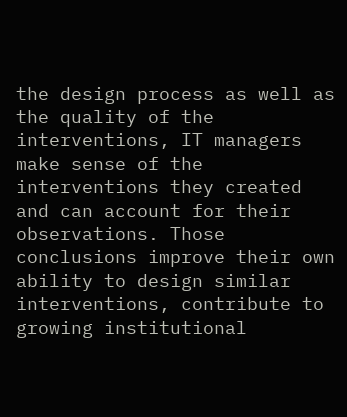the design process as well as the quality of the interventions, IT managers make sense of the interventions they created and can account for their observations. Those conclusions improve their own ability to design similar interventions, contribute to growing institutional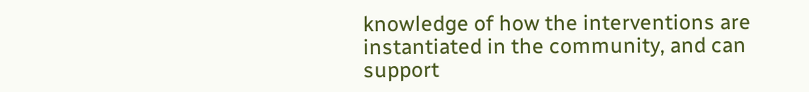knowledge of how the interventions are instantiated in the community, and can support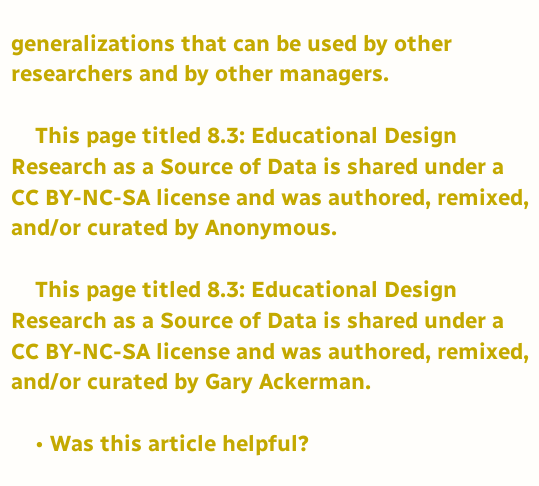generalizations that can be used by other researchers and by other managers.

    This page titled 8.3: Educational Design Research as a Source of Data is shared under a CC BY-NC-SA license and was authored, remixed, and/or curated by Anonymous.

    This page titled 8.3: Educational Design Research as a Source of Data is shared under a CC BY-NC-SA license and was authored, remixed, and/or curated by Gary Ackerman.

    • Was this article helpful?